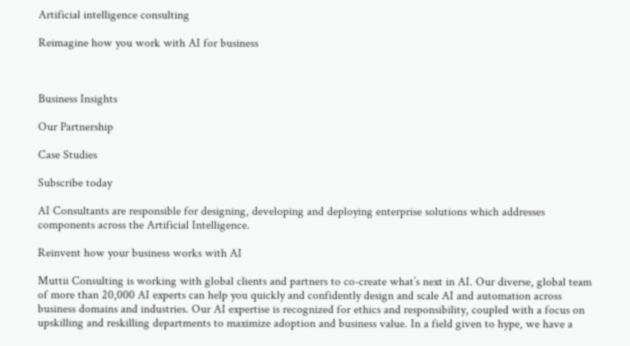Artificial intelligence consulting

Reimagine how you work with AI for business



Business Insights

Our Partnership

Case Studies

Subscribe today

AI Consultants are responsible for designing, developing and deploying enterprise solutions which addresses components across the Artificial Intelligence.

Reinvent how your business works with AI

Muttii Consulting is working with global clients and partners to co-create what’s next in AI. Our diverse, global team of more than 20,000 AI experts can help you quickly and confidently design and scale AI and automation across business domains and industries. Our AI expertise is recognized for ethics and responsibility, coupled with a focus on upskilling and reskilling departments to maximize adoption and business value. In a field given to hype, we have a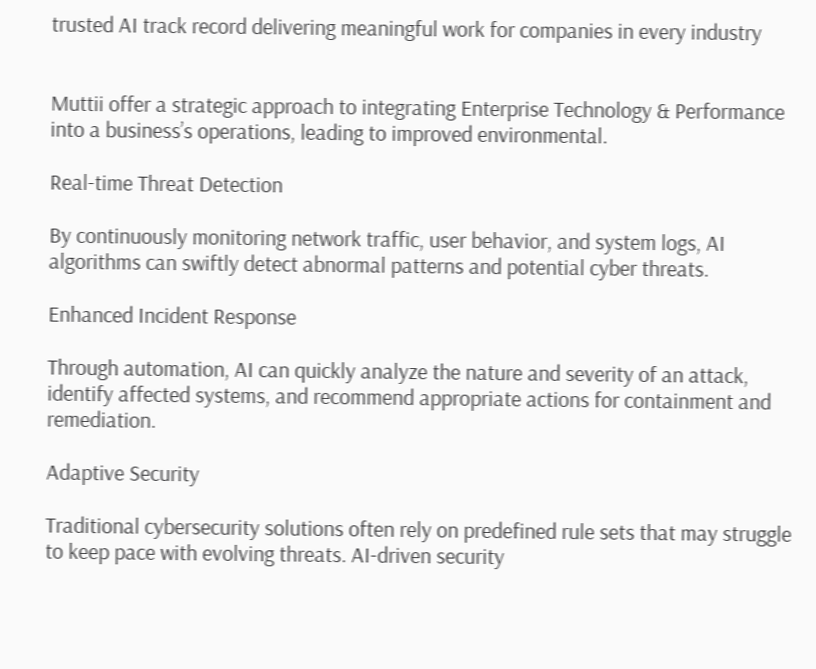trusted AI track record delivering meaningful work for companies in every industry


Muttii offer a strategic approach to integrating Enterprise Technology & Performance into a business’s operations, leading to improved environmental.

Real-time Threat Detection

By continuously monitoring network traffic, user behavior, and system logs, AI algorithms can swiftly detect abnormal patterns and potential cyber threats.

Enhanced Incident Response

Through automation, AI can quickly analyze the nature and severity of an attack, identify affected systems, and recommend appropriate actions for containment and remediation.

Adaptive Security

Traditional cybersecurity solutions often rely on predefined rule sets that may struggle to keep pace with evolving threats. AI-driven security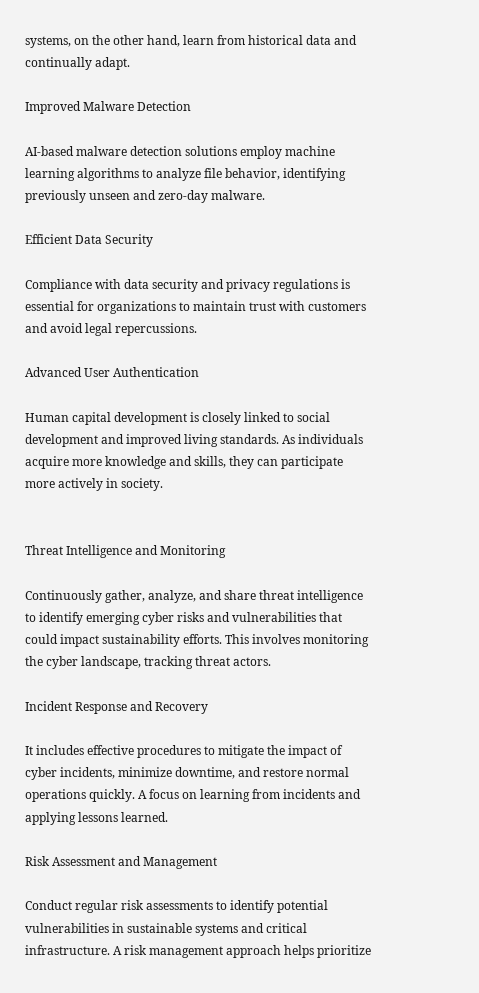systems, on the other hand, learn from historical data and continually adapt.

Improved Malware Detection

AI-based malware detection solutions employ machine learning algorithms to analyze file behavior, identifying previously unseen and zero-day malware.

Efficient Data Security

Compliance with data security and privacy regulations is essential for organizations to maintain trust with customers and avoid legal repercussions.

Advanced User Authentication

Human capital development is closely linked to social development and improved living standards. As individuals acquire more knowledge and skills, they can participate more actively in society.


Threat Intelligence and Monitoring

Continuously gather, analyze, and share threat intelligence to identify emerging cyber risks and vulnerabilities that could impact sustainability efforts. This involves monitoring the cyber landscape, tracking threat actors.

Incident Response and Recovery

It includes effective procedures to mitigate the impact of cyber incidents, minimize downtime, and restore normal operations quickly. A focus on learning from incidents and applying lessons learned.

Risk Assessment and Management

Conduct regular risk assessments to identify potential vulnerabilities in sustainable systems and critical infrastructure. A risk management approach helps prioritize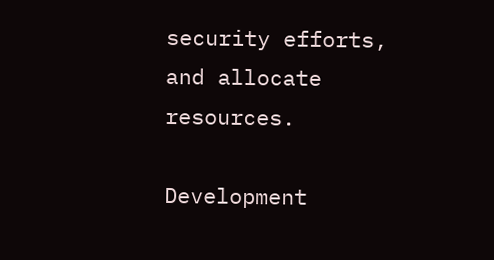security efforts, and allocate resources.

Development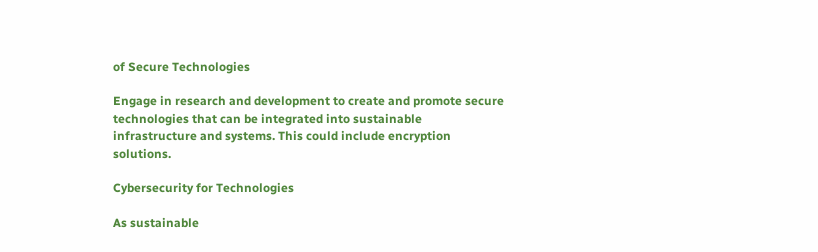of Secure Technologies

Engage in research and development to create and promote secure technologies that can be integrated into sustainable infrastructure and systems. This could include encryption solutions.

Cybersecurity for Technologies

As sustainable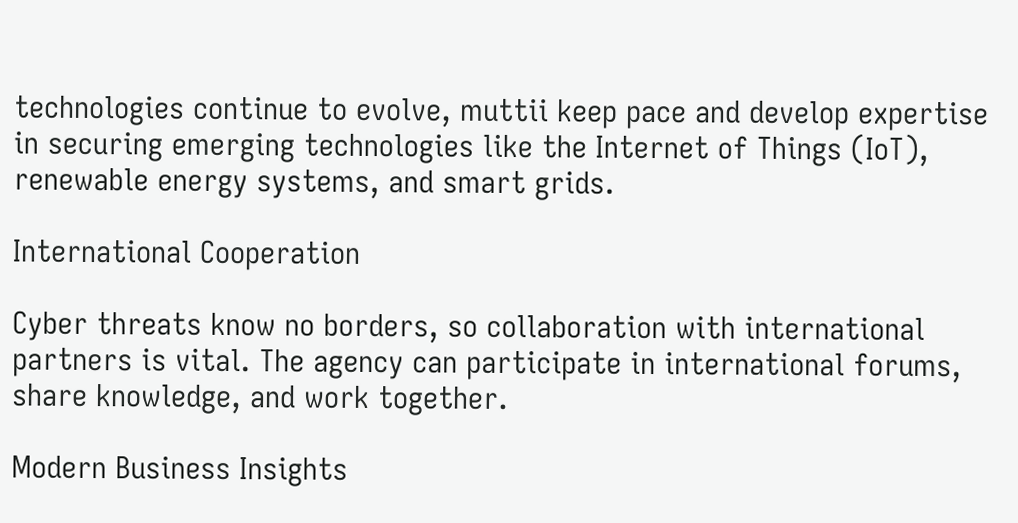technologies continue to evolve, muttii keep pace and develop expertise in securing emerging technologies like the Internet of Things (IoT), renewable energy systems, and smart grids.

International Cooperation

Cyber threats know no borders, so collaboration with international partners is vital. The agency can participate in international forums, share knowledge, and work together.

Modern Business Insights